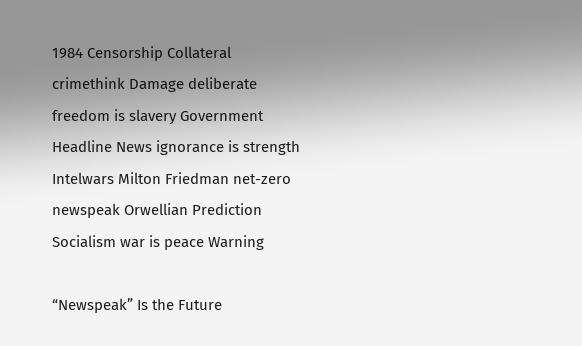1984 Censorship Collateral crimethink Damage deliberate freedom is slavery Government Headline News ignorance is strength Intelwars Milton Friedman net-zero newspeak Orwellian Prediction Socialism war is peace Warning

“Newspeak” Is the Future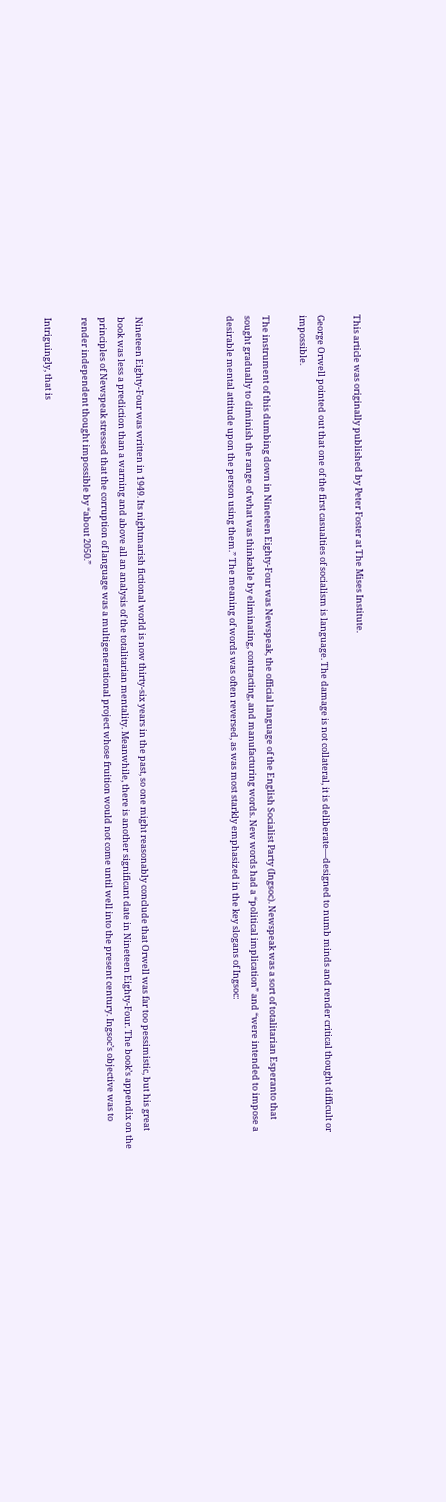This article was originally published by Peter Foster at The Mises Institute.

George Orwell pointed out that one of the first casualties of socialism is language. The damage is not collateral, it is deliberate—designed to numb minds and render critical thought difficult or impossible.

The instrument of this dumbing down in Nineteen Eighty-Four was Newspeak, the official language of the English Socialist Party (Ingsoc). Newspeak was a sort of totalitarian Esperanto that sought gradually to diminish the range of what was thinkable by eliminating, contracting, and manufacturing words. New words had a “political implication” and “were intended to impose a desirable mental attitude upon the person using them.” The meaning of words was often reversed, as was most starkly emphasized in the key slogans of Ingsoc:




Nineteen Eighty-Four was written in 1949. Its nightmarish fictional world is now thirty-six years in the past, so one might reasonably conclude that Orwell was far too pessimistic, but his great book was less a prediction than a warning and above all an analysis of the totalitarian mentality. Meanwhile, there is another significant date in Nineteen Eighty-Four. The book’s appendix on the principles of Newspeak stressed that the corruption of language was a multigenerational project whose fruition would not come until well into the present century. Ingsoc’s objective was to render independent thought impossible by “about 2050.”

Intriguingly, that is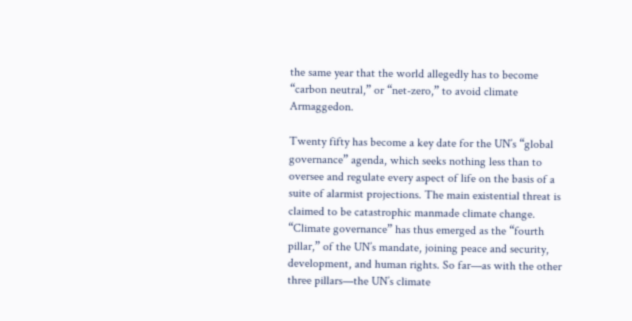the same year that the world allegedly has to become “carbon neutral,” or “net-zero,” to avoid climate Armaggedon.

Twenty fifty has become a key date for the UN’s “global governance” agenda, which seeks nothing less than to oversee and regulate every aspect of life on the basis of a suite of alarmist projections. The main existential threat is claimed to be catastrophic manmade climate change. “Climate governance” has thus emerged as the “fourth pillar,” of the UN’s mandate, joining peace and security, development, and human rights. So far—as with the other three pillars—the UN’s climate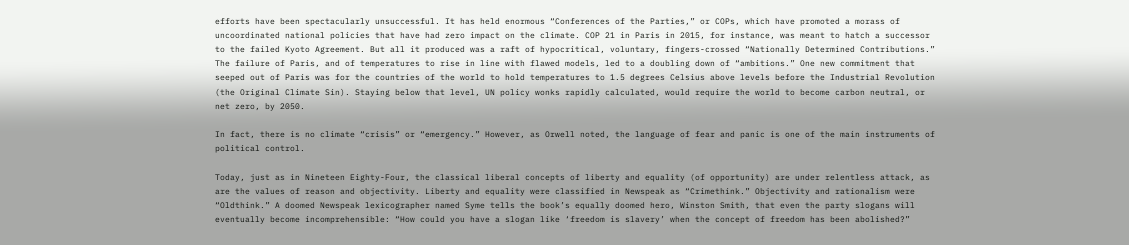efforts have been spectacularly unsuccessful. It has held enormous “Conferences of the Parties,” or COPs, which have promoted a morass of uncoordinated national policies that have had zero impact on the climate. COP 21 in Paris in 2015, for instance, was meant to hatch a successor to the failed Kyoto Agreement. But all it produced was a raft of hypocritical, voluntary, fingers-crossed “Nationally Determined Contributions.” The failure of Paris, and of temperatures to rise in line with flawed models, led to a doubling down of “ambitions.” One new commitment that seeped out of Paris was for the countries of the world to hold temperatures to 1.5 degrees Celsius above levels before the Industrial Revolution (the Original Climate Sin). Staying below that level, UN policy wonks rapidly calculated, would require the world to become carbon neutral, or net zero, by 2050.

In fact, there is no climate “crisis” or “emergency.” However, as Orwell noted, the language of fear and panic is one of the main instruments of political control.

Today, just as in Nineteen Eighty-Four, the classical liberal concepts of liberty and equality (of opportunity) are under relentless attack, as are the values of reason and objectivity. Liberty and equality were classified in Newspeak as “Crimethink.” Objectivity and rationalism were “Oldthink.” A doomed Newspeak lexicographer named Syme tells the book’s equally doomed hero, Winston Smith, that even the party slogans will eventually become incomprehensible: “How could you have a slogan like ‘freedom is slavery’ when the concept of freedom has been abolished?”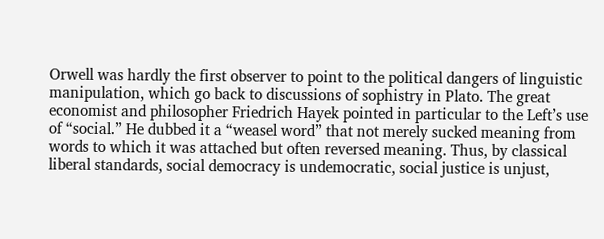Orwell was hardly the first observer to point to the political dangers of linguistic manipulation, which go back to discussions of sophistry in Plato. The great economist and philosopher Friedrich Hayek pointed in particular to the Left’s use of “social.” He dubbed it a “weasel word” that not merely sucked meaning from words to which it was attached but often reversed meaning. Thus, by classical liberal standards, social democracy is undemocratic, social justice is unjust,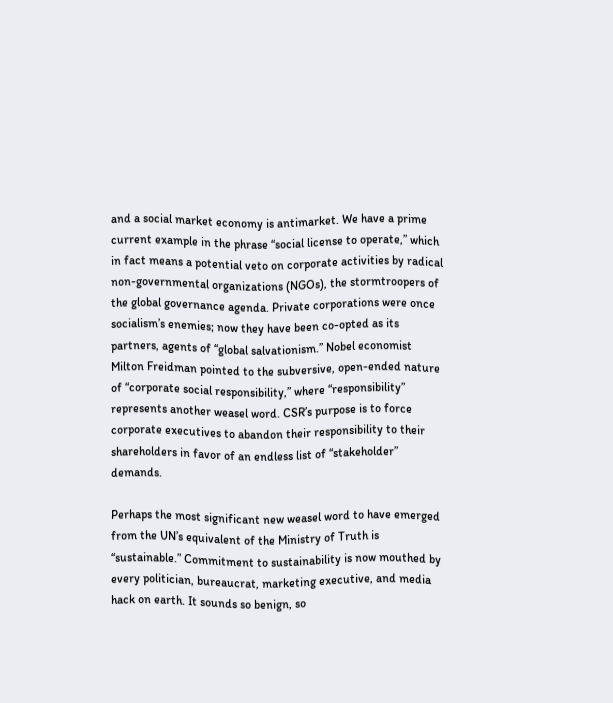and a social market economy is antimarket. We have a prime current example in the phrase “social license to operate,” which in fact means a potential veto on corporate activities by radical non-governmental organizations (NGOs), the stormtroopers of the global governance agenda. Private corporations were once socialism’s enemies; now they have been co-opted as its partners, agents of “global salvationism.” Nobel economist Milton Freidman pointed to the subversive, open-ended nature of “corporate social responsibility,” where “responsibility” represents another weasel word. CSR’s purpose is to force corporate executives to abandon their responsibility to their shareholders in favor of an endless list of “stakeholder” demands.

Perhaps the most significant new weasel word to have emerged from the UN’s equivalent of the Ministry of Truth is “sustainable.” Commitment to sustainability is now mouthed by every politician, bureaucrat, marketing executive, and media hack on earth. It sounds so benign, so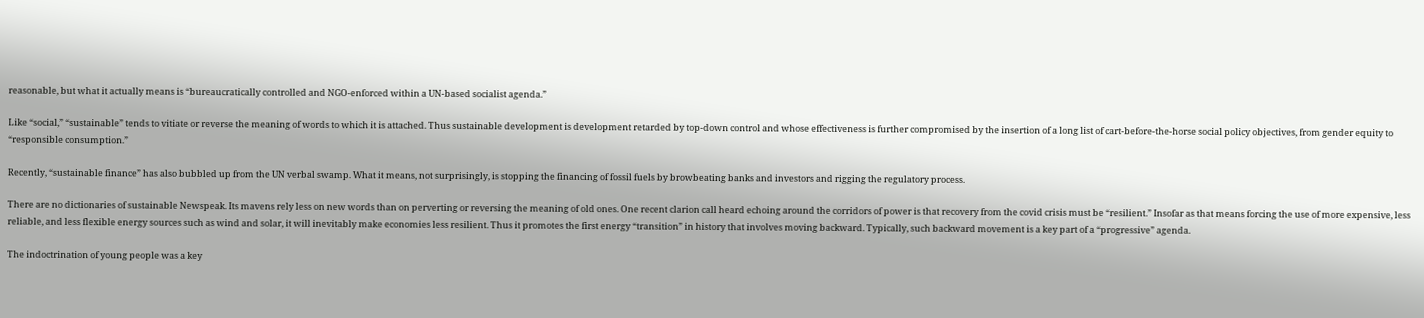reasonable, but what it actually means is “bureaucratically controlled and NGO-enforced within a UN-based socialist agenda.”

Like “social,” “sustainable” tends to vitiate or reverse the meaning of words to which it is attached. Thus sustainable development is development retarded by top-down control and whose effectiveness is further compromised by the insertion of a long list of cart-before-the-horse social policy objectives, from gender equity to “responsible consumption.”

Recently, “sustainable finance” has also bubbled up from the UN verbal swamp. What it means, not surprisingly, is stopping the financing of fossil fuels by browbeating banks and investors and rigging the regulatory process.

There are no dictionaries of sustainable Newspeak. Its mavens rely less on new words than on perverting or reversing the meaning of old ones. One recent clarion call heard echoing around the corridors of power is that recovery from the covid crisis must be “resilient.” Insofar as that means forcing the use of more expensive, less reliable, and less flexible energy sources such as wind and solar, it will inevitably make economies less resilient. Thus it promotes the first energy “transition” in history that involves moving backward. Typically, such backward movement is a key part of a “progressive” agenda.

The indoctrination of young people was a key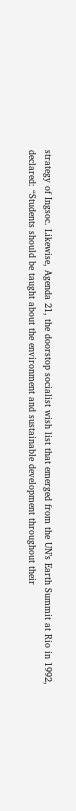strategy of Ingsoc. Likewise, Agenda 21, the doorstop socialist wish list that emerged from the UN’s Earth Summit at Rio in 1992, declared: “Students should be taught about the environment and sustainable development throughout their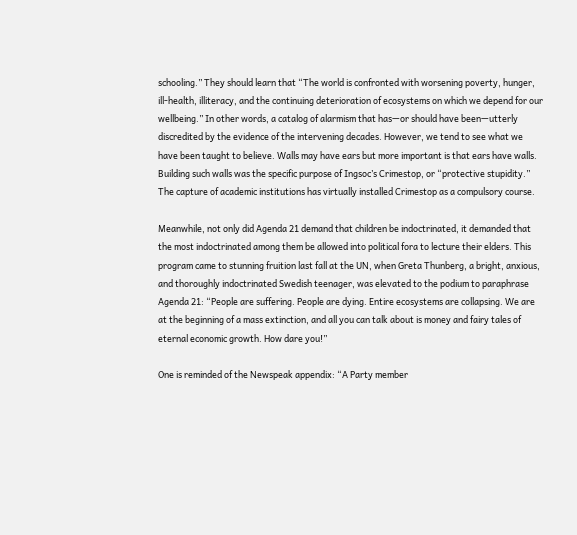schooling.” They should learn that “The world is confronted with worsening poverty, hunger, ill-health, illiteracy, and the continuing deterioration of ecosystems on which we depend for our wellbeing.” In other words, a catalog of alarmism that has—or should have been—utterly discredited by the evidence of the intervening decades. However, we tend to see what we have been taught to believe. Walls may have ears but more important is that ears have walls. Building such walls was the specific purpose of Ingsoc’s Crimestop, or “protective stupidity.” The capture of academic institutions has virtually installed Crimestop as a compulsory course.

Meanwhile, not only did Agenda 21 demand that children be indoctrinated, it demanded that the most indoctrinated among them be allowed into political fora to lecture their elders. This program came to stunning fruition last fall at the UN, when Greta Thunberg, a bright, anxious, and thoroughly indoctrinated Swedish teenager, was elevated to the podium to paraphrase Agenda 21: “People are suffering. People are dying. Entire ecosystems are collapsing. We are at the beginning of a mass extinction, and all you can talk about is money and fairy tales of eternal economic growth. How dare you!”

One is reminded of the Newspeak appendix: “A Party member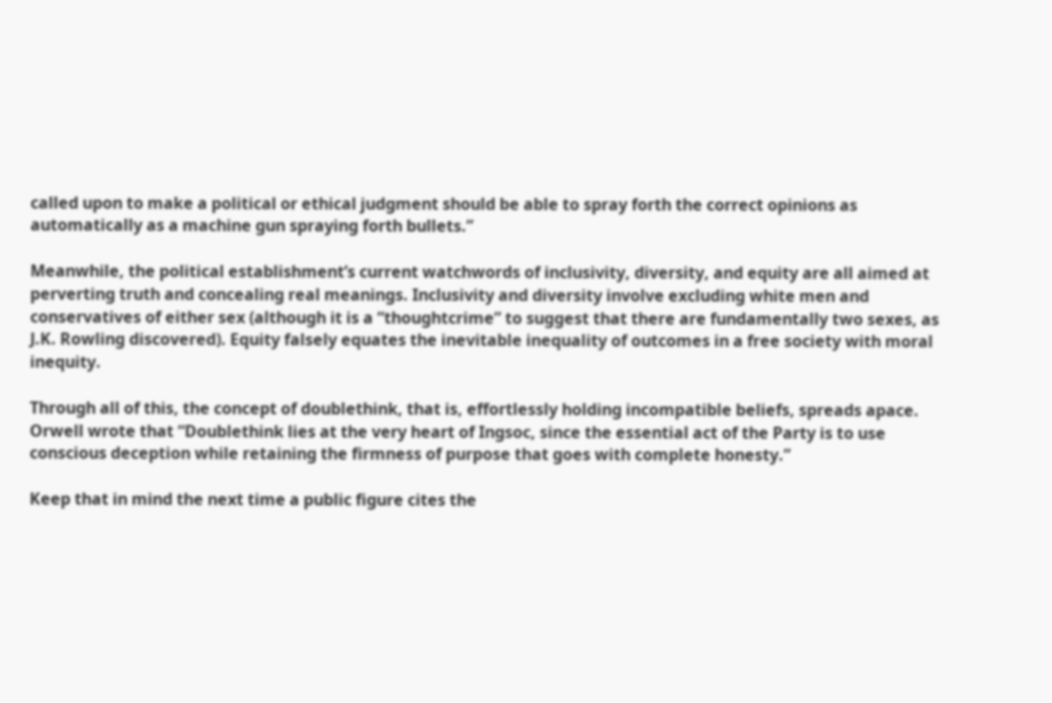called upon to make a political or ethical judgment should be able to spray forth the correct opinions as automatically as a machine gun spraying forth bullets.”

Meanwhile, the political establishment’s current watchwords of inclusivity, diversity, and equity are all aimed at perverting truth and concealing real meanings. Inclusivity and diversity involve excluding white men and conservatives of either sex (although it is a “thoughtcrime” to suggest that there are fundamentally two sexes, as J.K. Rowling discovered). Equity falsely equates the inevitable inequality of outcomes in a free society with moral inequity.

Through all of this, the concept of doublethink, that is, effortlessly holding incompatible beliefs, spreads apace. Orwell wrote that “Doublethink lies at the very heart of Ingsoc, since the essential act of the Party is to use conscious deception while retaining the firmness of purpose that goes with complete honesty.”

Keep that in mind the next time a public figure cites the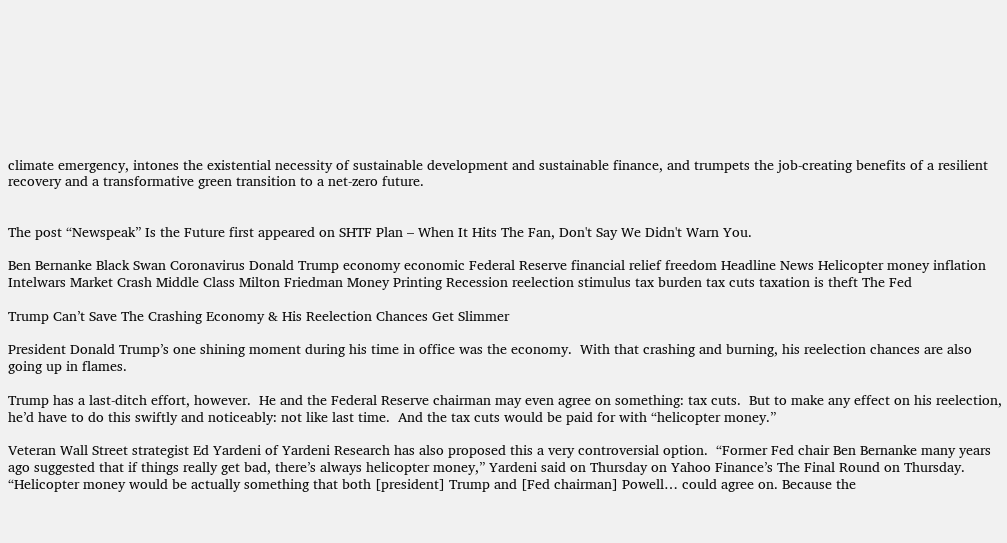climate emergency, intones the existential necessity of sustainable development and sustainable finance, and trumpets the job-creating benefits of a resilient recovery and a transformative green transition to a net-zero future.


The post “Newspeak” Is the Future first appeared on SHTF Plan – When It Hits The Fan, Don't Say We Didn't Warn You.

Ben Bernanke Black Swan Coronavirus Donald Trump economy economic Federal Reserve financial relief freedom Headline News Helicopter money inflation Intelwars Market Crash Middle Class Milton Friedman Money Printing Recession reelection stimulus tax burden tax cuts taxation is theft The Fed

Trump Can’t Save The Crashing Economy & His Reelection Chances Get Slimmer

President Donald Trump’s one shining moment during his time in office was the economy.  With that crashing and burning, his reelection chances are also going up in flames.

Trump has a last-ditch effort, however.  He and the Federal Reserve chairman may even agree on something: tax cuts.  But to make any effect on his reelection, he’d have to do this swiftly and noticeably: not like last time.  And the tax cuts would be paid for with “helicopter money.”

Veteran Wall Street strategist Ed Yardeni of Yardeni Research has also proposed this a very controversial option.  “Former Fed chair Ben Bernanke many years ago suggested that if things really get bad, there’s always helicopter money,” Yardeni said on Thursday on Yahoo Finance’s The Final Round on Thursday. “Helicopter money would be actually something that both [president] Trump and [Fed chairman] Powell… could agree on. Because the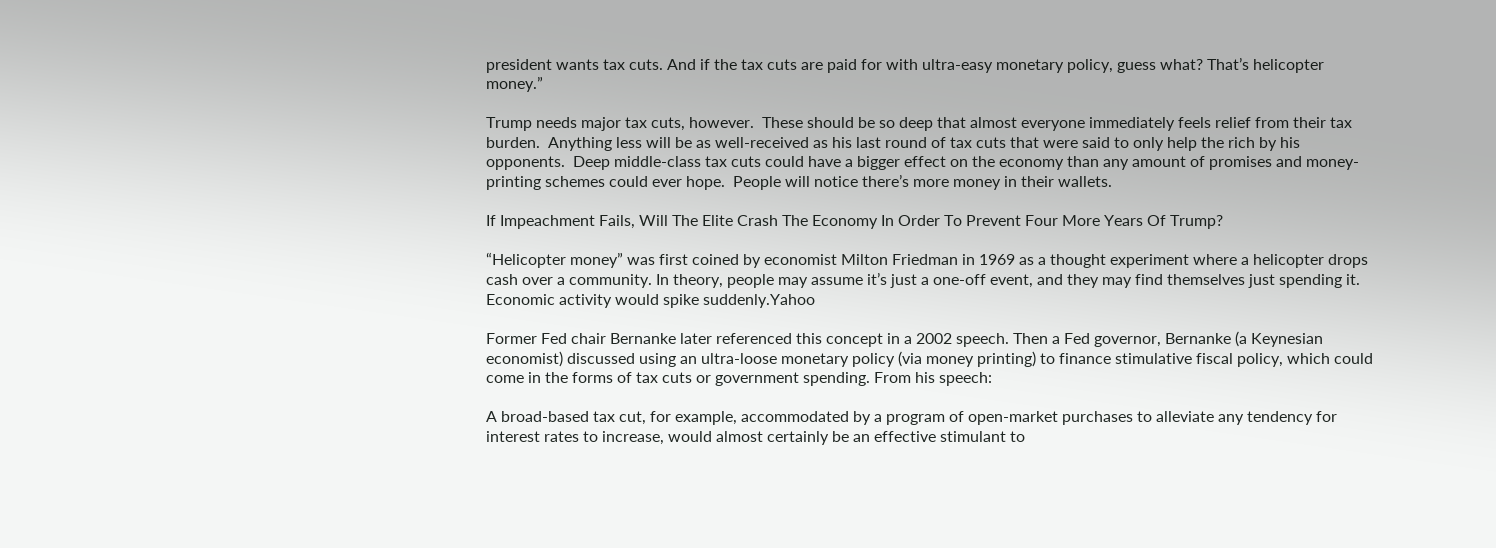president wants tax cuts. And if the tax cuts are paid for with ultra-easy monetary policy, guess what? That’s helicopter money.”

Trump needs major tax cuts, however.  These should be so deep that almost everyone immediately feels relief from their tax burden.  Anything less will be as well-received as his last round of tax cuts that were said to only help the rich by his opponents.  Deep middle-class tax cuts could have a bigger effect on the economy than any amount of promises and money-printing schemes could ever hope.  People will notice there’s more money in their wallets.

If Impeachment Fails, Will The Elite Crash The Economy In Order To Prevent Four More Years Of Trump?

“Helicopter money” was first coined by economist Milton Friedman in 1969 as a thought experiment where a helicopter drops cash over a community. In theory, people may assume it’s just a one-off event, and they may find themselves just spending it. Economic activity would spike suddenly.Yahoo

Former Fed chair Bernanke later referenced this concept in a 2002 speech. Then a Fed governor, Bernanke (a Keynesian economist) discussed using an ultra-loose monetary policy (via money printing) to finance stimulative fiscal policy, which could come in the forms of tax cuts or government spending. From his speech:

A broad-based tax cut, for example, accommodated by a program of open-market purchases to alleviate any tendency for interest rates to increase, would almost certainly be an effective stimulant to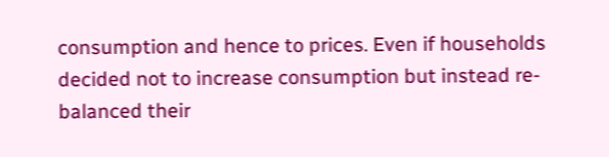consumption and hence to prices. Even if households decided not to increase consumption but instead re-balanced their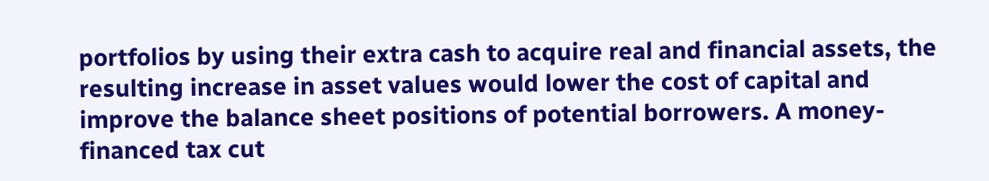portfolios by using their extra cash to acquire real and financial assets, the resulting increase in asset values would lower the cost of capital and improve the balance sheet positions of potential borrowers. A money-financed tax cut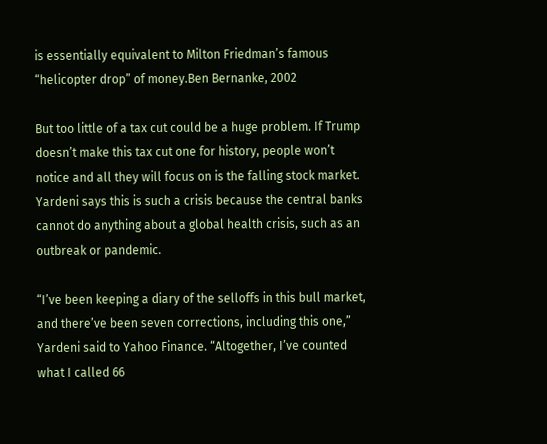is essentially equivalent to Milton Friedman’s famous “helicopter drop” of money.Ben Bernanke, 2002

But too little of a tax cut could be a huge problem. If Trump doesn’t make this tax cut one for history, people won’t notice and all they will focus on is the falling stock market.  Yardeni says this is such a crisis because the central banks cannot do anything about a global health crisis, such as an outbreak or pandemic.

“I’ve been keeping a diary of the selloffs in this bull market, and there’ve been seven corrections, including this one,” Yardeni said to Yahoo Finance. “Altogether, I’ve counted what I called 66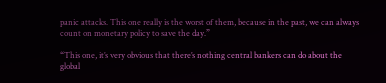panic attacks. This one really is the worst of them, because in the past, we can always count on monetary policy to save the day.”

“This one, it’s very obvious that there’s nothing central bankers can do about the global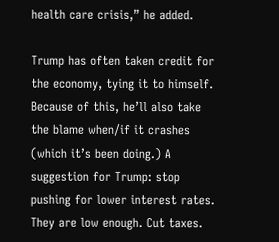health care crisis,” he added.

Trump has often taken credit for the economy, tying it to himself. Because of this, he’ll also take the blame when/if it crashes (which it’s been doing.) A suggestion for Trump: stop pushing for lower interest rates. They are low enough. Cut taxes.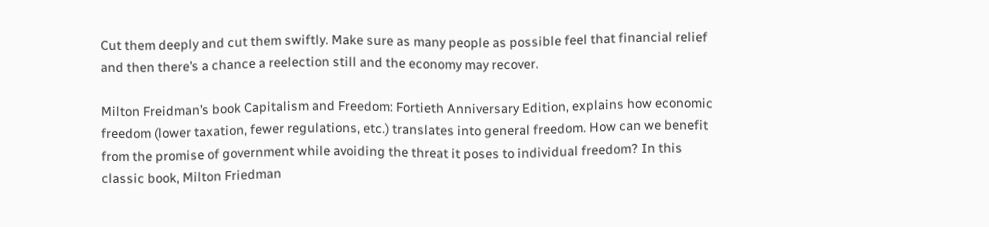Cut them deeply and cut them swiftly. Make sure as many people as possible feel that financial relief and then there’s a chance a reelection still and the economy may recover.

Milton Freidman’s book Capitalism and Freedom: Fortieth Anniversary Edition, explains how economic freedom (lower taxation, fewer regulations, etc.) translates into general freedom. How can we benefit from the promise of government while avoiding the threat it poses to individual freedom? In this classic book, Milton Friedman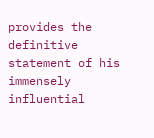provides the definitive statement of his immensely influential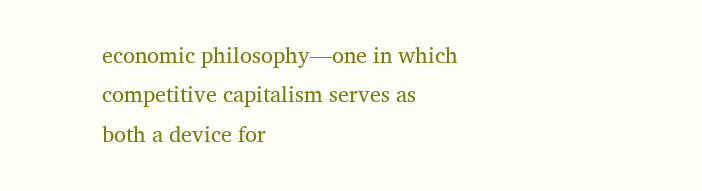economic philosophy—one in which competitive capitalism serves as both a device for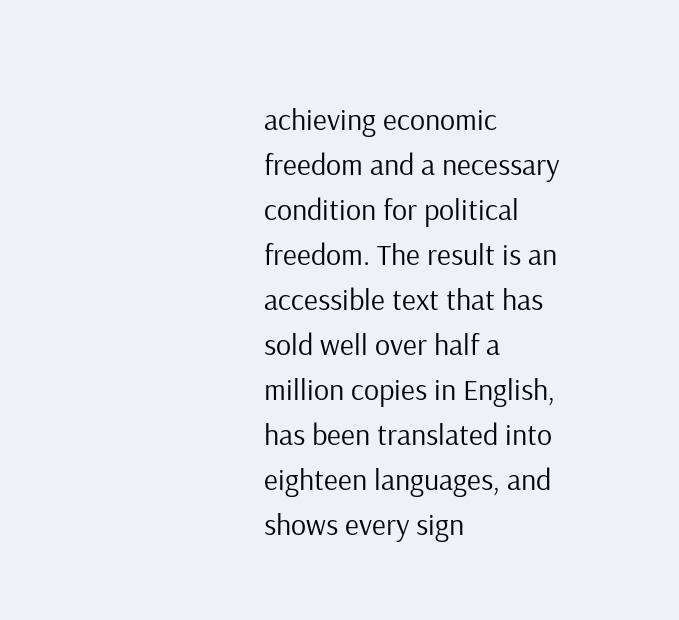achieving economic freedom and a necessary condition for political freedom. The result is an accessible text that has sold well over half a million copies in English, has been translated into eighteen languages, and shows every sign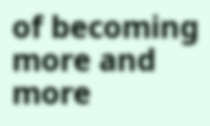of becoming more and more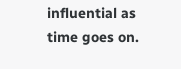influential as time goes on.